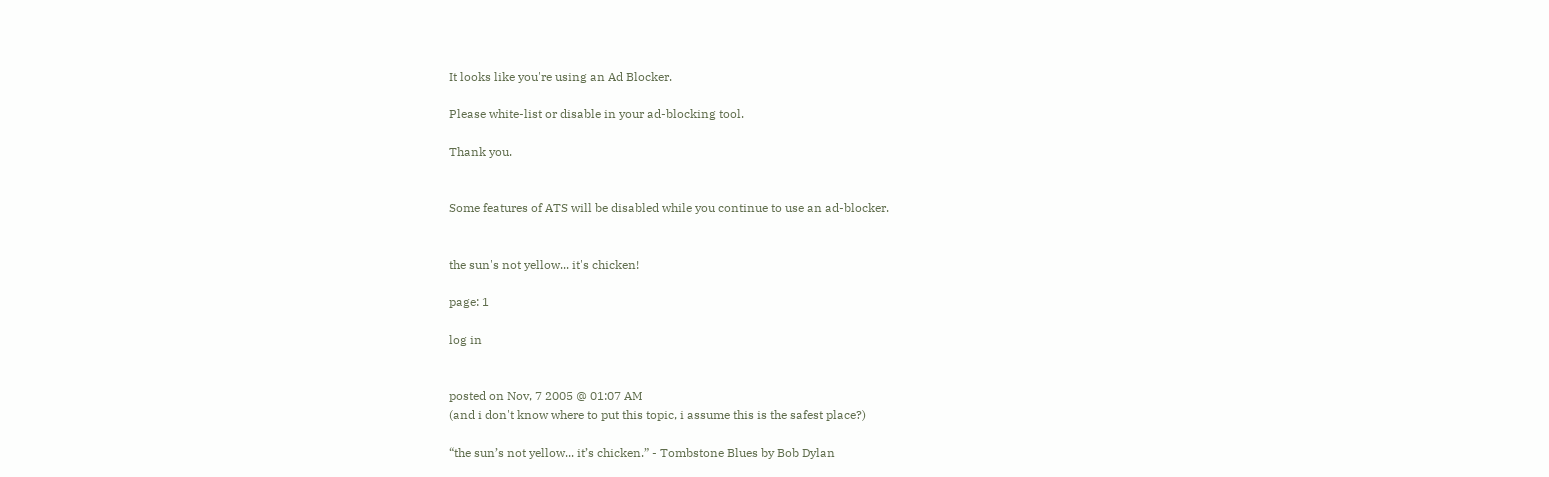It looks like you're using an Ad Blocker.

Please white-list or disable in your ad-blocking tool.

Thank you.


Some features of ATS will be disabled while you continue to use an ad-blocker.


the sun's not yellow... it's chicken!

page: 1

log in


posted on Nov, 7 2005 @ 01:07 AM
(and i don't know where to put this topic, i assume this is the safest place?)

“the sun’s not yellow... it’s chicken.” - Tombstone Blues by Bob Dylan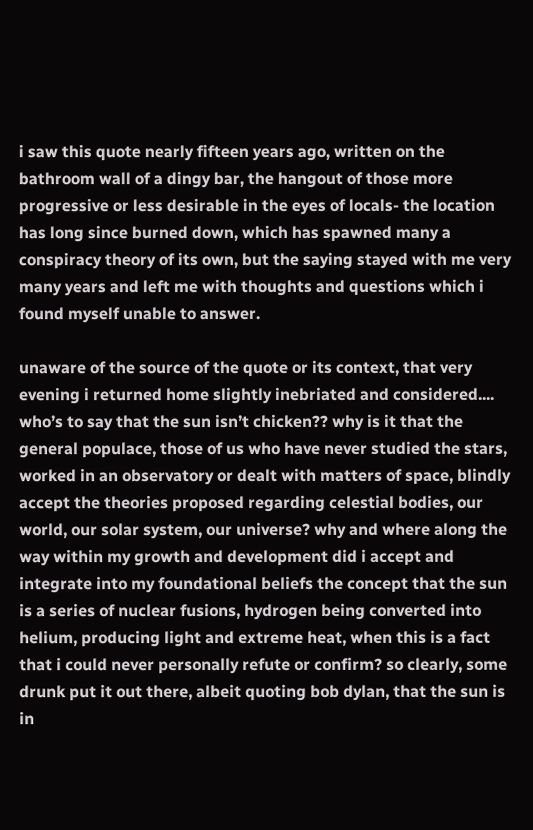i saw this quote nearly fifteen years ago, written on the bathroom wall of a dingy bar, the hangout of those more progressive or less desirable in the eyes of locals- the location has long since burned down, which has spawned many a conspiracy theory of its own, but the saying stayed with me very many years and left me with thoughts and questions which i found myself unable to answer.

unaware of the source of the quote or its context, that very evening i returned home slightly inebriated and considered.... who’s to say that the sun isn’t chicken?? why is it that the general populace, those of us who have never studied the stars, worked in an observatory or dealt with matters of space, blindly accept the theories proposed regarding celestial bodies, our world, our solar system, our universe? why and where along the way within my growth and development did i accept and integrate into my foundational beliefs the concept that the sun is a series of nuclear fusions, hydrogen being converted into helium, producing light and extreme heat, when this is a fact that i could never personally refute or confirm? so clearly, some drunk put it out there, albeit quoting bob dylan, that the sun is in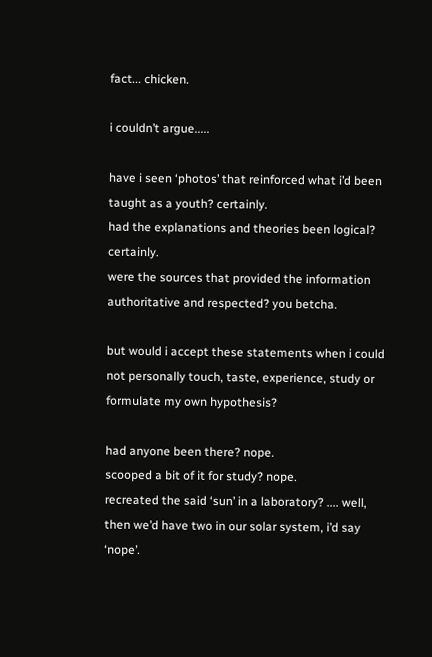fact... chicken.

i couldn’t argue.....

have i seen ‘photos’ that reinforced what i’d been taught as a youth? certainly.
had the explanations and theories been logical? certainly.
were the sources that provided the information authoritative and respected? you betcha.

but would i accept these statements when i could not personally touch, taste, experience, study or formulate my own hypothesis?

had anyone been there? nope.
scooped a bit of it for study? nope.
recreated the said ‘sun’ in a laboratory? .... well, then we’d have two in our solar system, i’d say ‘nope’.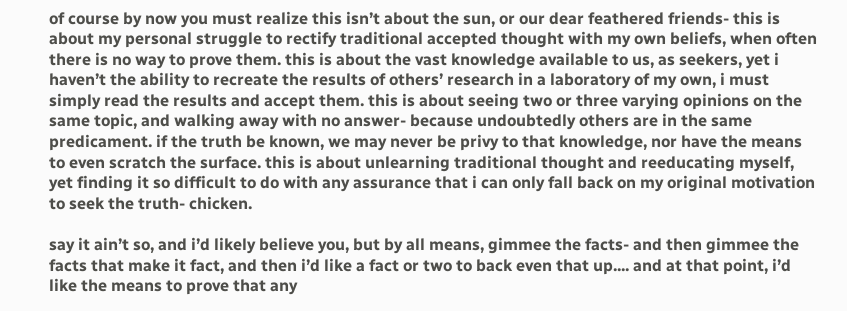of course by now you must realize this isn’t about the sun, or our dear feathered friends- this is about my personal struggle to rectify traditional accepted thought with my own beliefs, when often there is no way to prove them. this is about the vast knowledge available to us, as seekers, yet i haven’t the ability to recreate the results of others’ research in a laboratory of my own, i must simply read the results and accept them. this is about seeing two or three varying opinions on the same topic, and walking away with no answer- because undoubtedly others are in the same predicament. if the truth be known, we may never be privy to that knowledge, nor have the means to even scratch the surface. this is about unlearning traditional thought and reeducating myself, yet finding it so difficult to do with any assurance that i can only fall back on my original motivation to seek the truth- chicken.

say it ain’t so, and i’d likely believe you, but by all means, gimmee the facts- and then gimmee the facts that make it fact, and then i’d like a fact or two to back even that up.... and at that point, i’d like the means to prove that any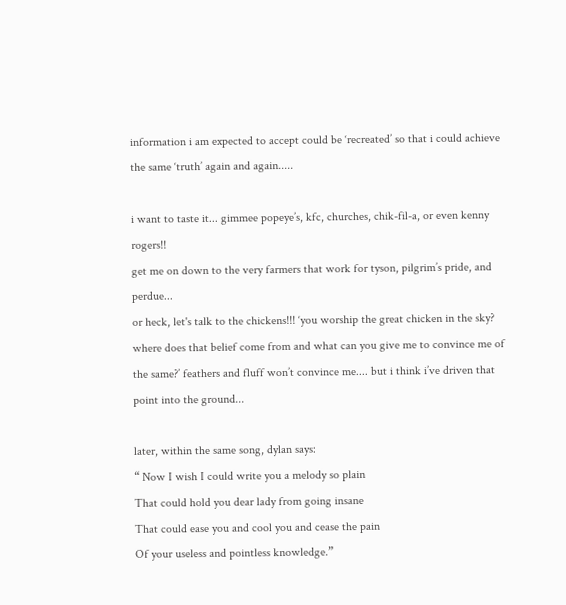information i am expected to accept could be ‘recreated’ so that i could achieve the same ‘truth’ again and again.....

i want to taste it... gimmee popeye’s, kfc, churches, chik-fil-a, or even kenny rogers!!
get me on down to the very farmers that work for tyson, pilgrim’s pride, and perdue...
or heck, let's talk to the chickens!!! ‘you worship the great chicken in the sky? where does that belief come from and what can you give me to convince me of the same?’ feathers and fluff won’t convince me.... but i think i’ve driven that point into the ground...

later, within the same song, dylan says:
“ Now I wish I could write you a melody so plain
That could hold you dear lady from going insane
That could ease you and cool you and cease the pain
Of your useless and pointless knowledge.”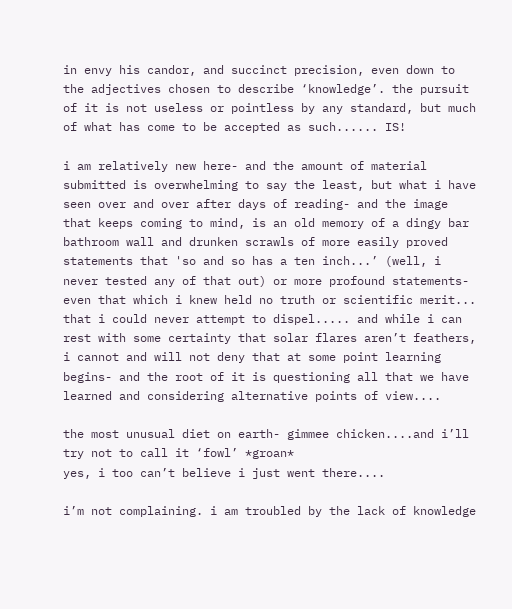in envy his candor, and succinct precision, even down to the adjectives chosen to describe ‘knowledge’. the pursuit of it is not useless or pointless by any standard, but much of what has come to be accepted as such...... IS!

i am relatively new here- and the amount of material submitted is overwhelming to say the least, but what i have seen over and over after days of reading- and the image that keeps coming to mind, is an old memory of a dingy bar bathroom wall and drunken scrawls of more easily proved statements that 'so and so has a ten inch...’ (well, i never tested any of that out) or more profound statements- even that which i knew held no truth or scientific merit... that i could never attempt to dispel..... and while i can rest with some certainty that solar flares aren’t feathers, i cannot and will not deny that at some point learning begins- and the root of it is questioning all that we have learned and considering alternative points of view....

the most unusual diet on earth- gimmee chicken....and i’ll try not to call it ‘fowl’ *groan*
yes, i too can’t believe i just went there....

i’m not complaining. i am troubled by the lack of knowledge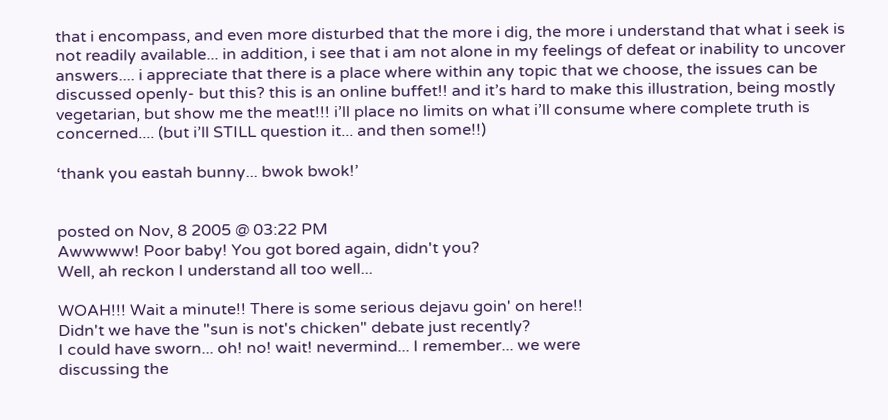that i encompass, and even more disturbed that the more i dig, the more i understand that what i seek is not readily available... in addition, i see that i am not alone in my feelings of defeat or inability to uncover answers.... i appreciate that there is a place where within any topic that we choose, the issues can be discussed openly- but this? this is an online buffet!! and it’s hard to make this illustration, being mostly vegetarian, but show me the meat!!! i’ll place no limits on what i’ll consume where complete truth is concerned.... (but i’ll STILL question it... and then some!!)

‘thank you eastah bunny... bwok bwok!’


posted on Nov, 8 2005 @ 03:22 PM
Awwwww! Poor baby! You got bored again, didn't you?
Well, ah reckon I understand all too well...

WOAH!!! Wait a minute!! There is some serious dejavu goin' on here!!
Didn't we have the "sun is not's chicken" debate just recently?
I could have sworn... oh! no! wait! nevermind... I remember... we were
discussing the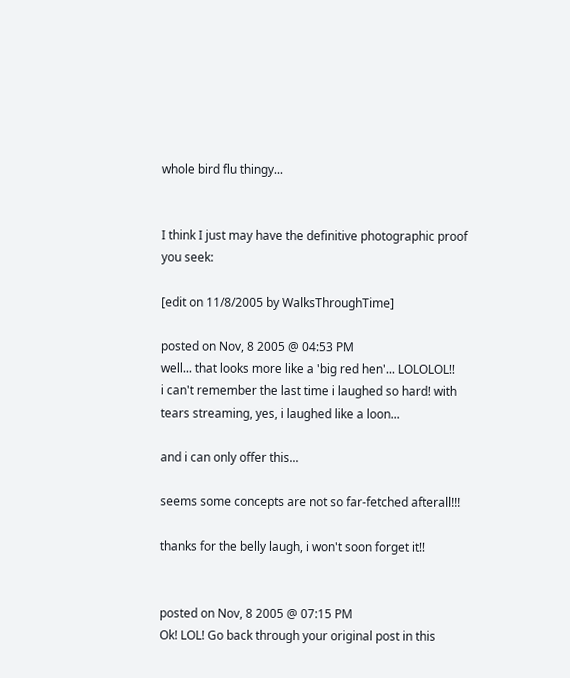whole bird flu thingy...


I think I just may have the definitive photographic proof you seek:

[edit on 11/8/2005 by WalksThroughTime]

posted on Nov, 8 2005 @ 04:53 PM
well... that looks more like a 'big red hen'... LOLOLOL!!
i can't remember the last time i laughed so hard! with tears streaming, yes, i laughed like a loon...

and i can only offer this...

seems some concepts are not so far-fetched afterall!!!

thanks for the belly laugh, i won't soon forget it!!


posted on Nov, 8 2005 @ 07:15 PM
Ok! LOL! Go back through your original post in this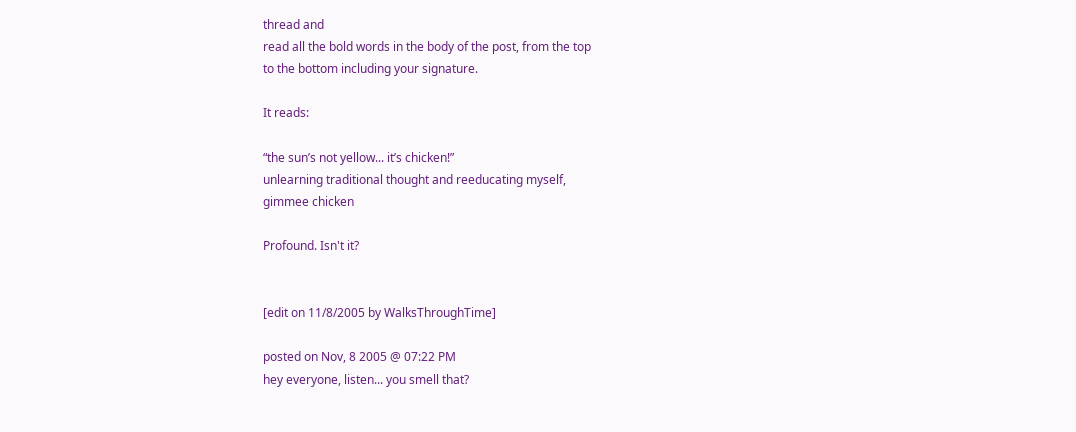thread and
read all the bold words in the body of the post, from the top
to the bottom including your signature.

It reads:

“the sun’s not yellow... it’s chicken!”
unlearning traditional thought and reeducating myself,
gimmee chicken

Profound. Isn't it?


[edit on 11/8/2005 by WalksThroughTime]

posted on Nov, 8 2005 @ 07:22 PM
hey everyone, listen... you smell that?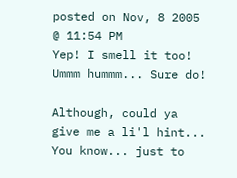posted on Nov, 8 2005 @ 11:54 PM
Yep! I smell it too! Ummm hummm... Sure do!

Although, could ya give me a li'l hint...
You know... just to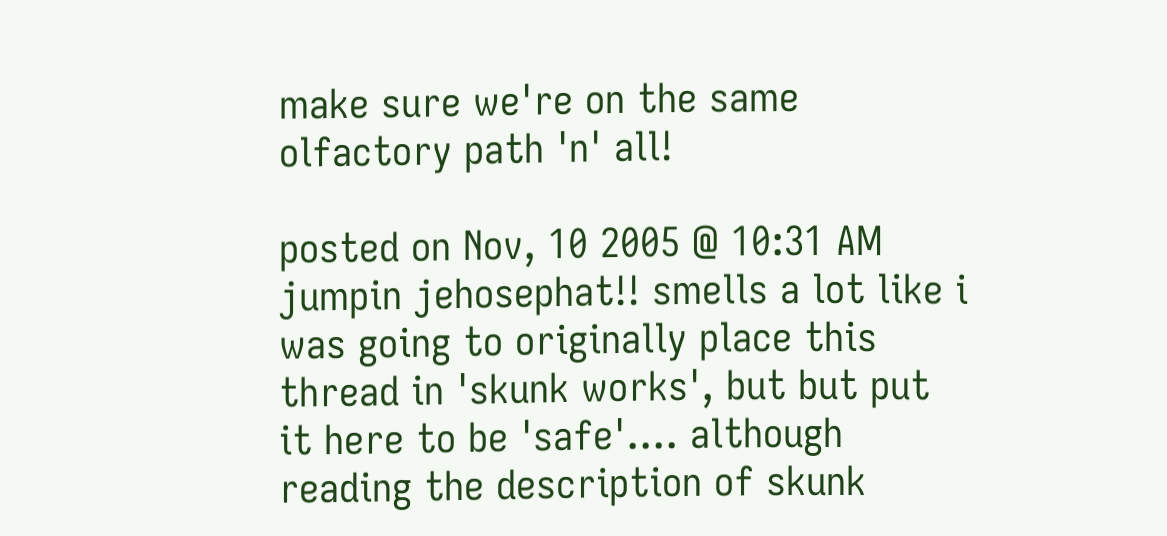make sure we're on the same olfactory path 'n' all!

posted on Nov, 10 2005 @ 10:31 AM
jumpin jehosephat!! smells a lot like i was going to originally place this thread in 'skunk works', but but put it here to be 'safe'.... although reading the description of skunk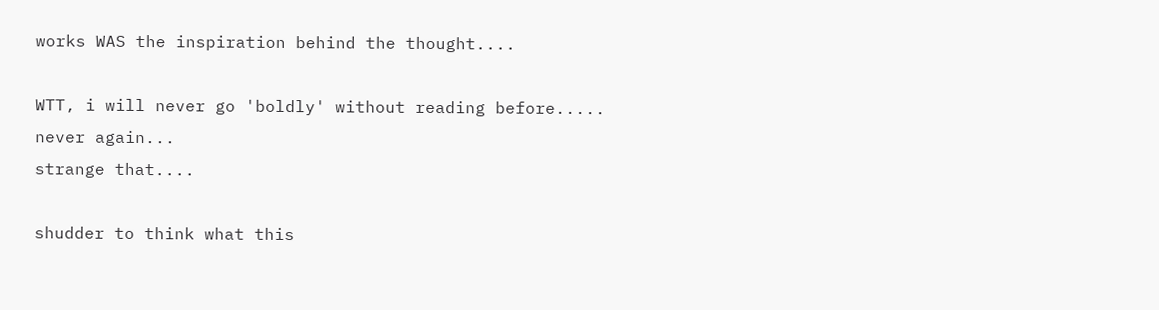works WAS the inspiration behind the thought....

WTT, i will never go 'boldly' without reading before.....
never again...
strange that....

shudder to think what this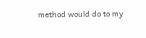method would do to my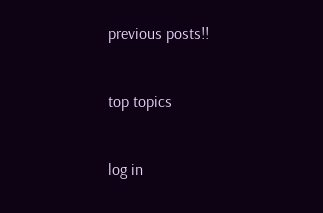previous posts!!


top topics


log in